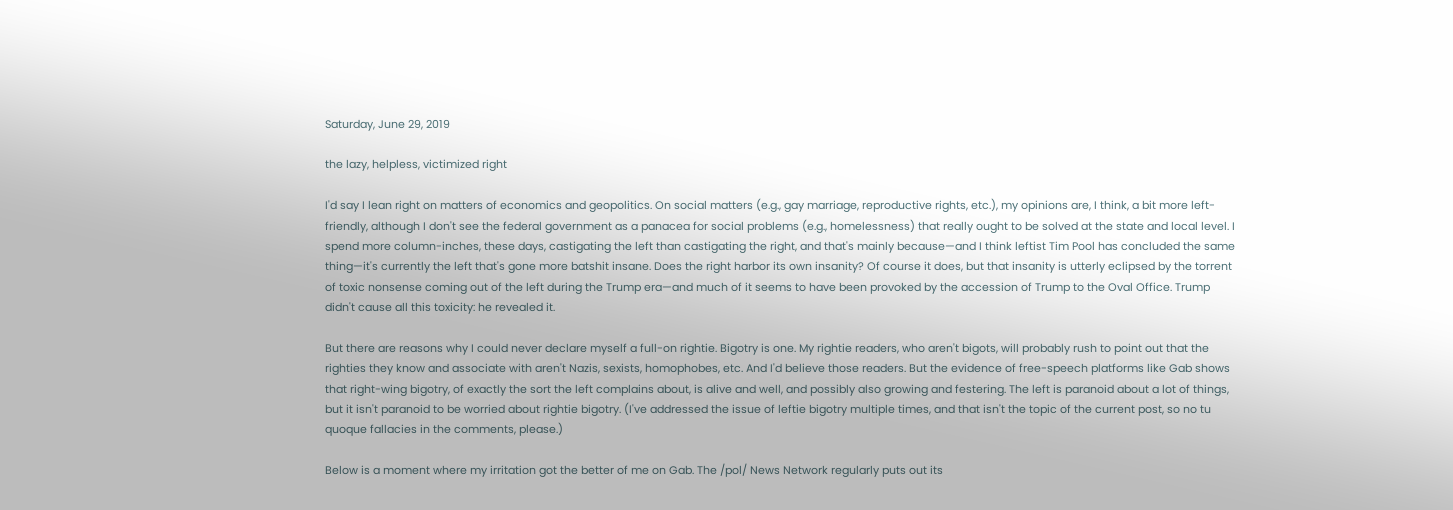Saturday, June 29, 2019

the lazy, helpless, victimized right

I'd say I lean right on matters of economics and geopolitics. On social matters (e.g., gay marriage, reproductive rights, etc.), my opinions are, I think, a bit more left-friendly, although I don't see the federal government as a panacea for social problems (e.g., homelessness) that really ought to be solved at the state and local level. I spend more column-inches, these days, castigating the left than castigating the right, and that's mainly because—and I think leftist Tim Pool has concluded the same thing—it's currently the left that's gone more batshit insane. Does the right harbor its own insanity? Of course it does, but that insanity is utterly eclipsed by the torrent of toxic nonsense coming out of the left during the Trump era—and much of it seems to have been provoked by the accession of Trump to the Oval Office. Trump didn't cause all this toxicity: he revealed it.

But there are reasons why I could never declare myself a full-on rightie. Bigotry is one. My rightie readers, who aren't bigots, will probably rush to point out that the righties they know and associate with aren't Nazis, sexists, homophobes, etc. And I'd believe those readers. But the evidence of free-speech platforms like Gab shows that right-wing bigotry, of exactly the sort the left complains about, is alive and well, and possibly also growing and festering. The left is paranoid about a lot of things, but it isn't paranoid to be worried about rightie bigotry. (I've addressed the issue of leftie bigotry multiple times, and that isn't the topic of the current post, so no tu quoque fallacies in the comments, please.)

Below is a moment where my irritation got the better of me on Gab. The /pol/ News Network regularly puts out its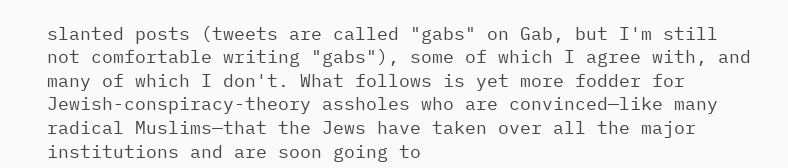slanted posts (tweets are called "gabs" on Gab, but I'm still not comfortable writing "gabs"), some of which I agree with, and many of which I don't. What follows is yet more fodder for Jewish-conspiracy-theory assholes who are convinced—like many radical Muslims—that the Jews have taken over all the major institutions and are soon going to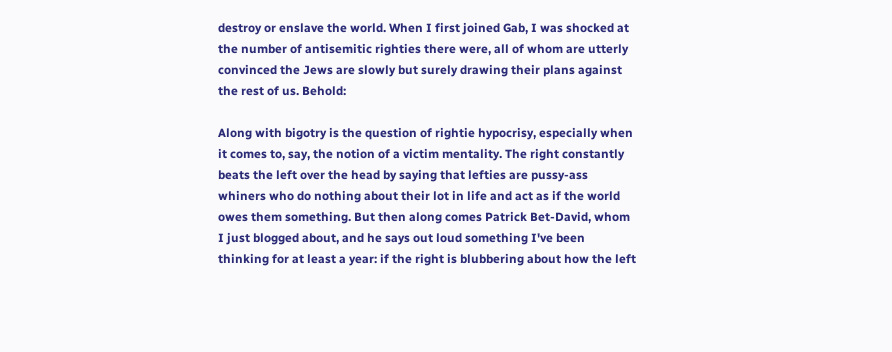destroy or enslave the world. When I first joined Gab, I was shocked at the number of antisemitic righties there were, all of whom are utterly convinced the Jews are slowly but surely drawing their plans against the rest of us. Behold:

Along with bigotry is the question of rightie hypocrisy, especially when it comes to, say, the notion of a victim mentality. The right constantly beats the left over the head by saying that lefties are pussy-ass whiners who do nothing about their lot in life and act as if the world owes them something. But then along comes Patrick Bet-David, whom I just blogged about, and he says out loud something I've been thinking for at least a year: if the right is blubbering about how the left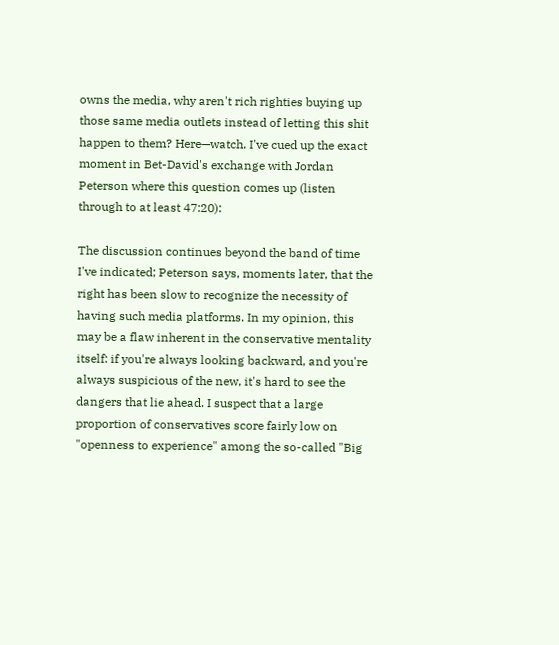owns the media, why aren't rich righties buying up those same media outlets instead of letting this shit happen to them? Here—watch. I've cued up the exact moment in Bet-David's exchange with Jordan Peterson where this question comes up (listen through to at least 47:20):

The discussion continues beyond the band of time I've indicated; Peterson says, moments later, that the right has been slow to recognize the necessity of having such media platforms. In my opinion, this may be a flaw inherent in the conservative mentality itself: if you're always looking backward, and you're always suspicious of the new, it's hard to see the dangers that lie ahead. I suspect that a large proportion of conservatives score fairly low on "openness to experience" among the so-called "Big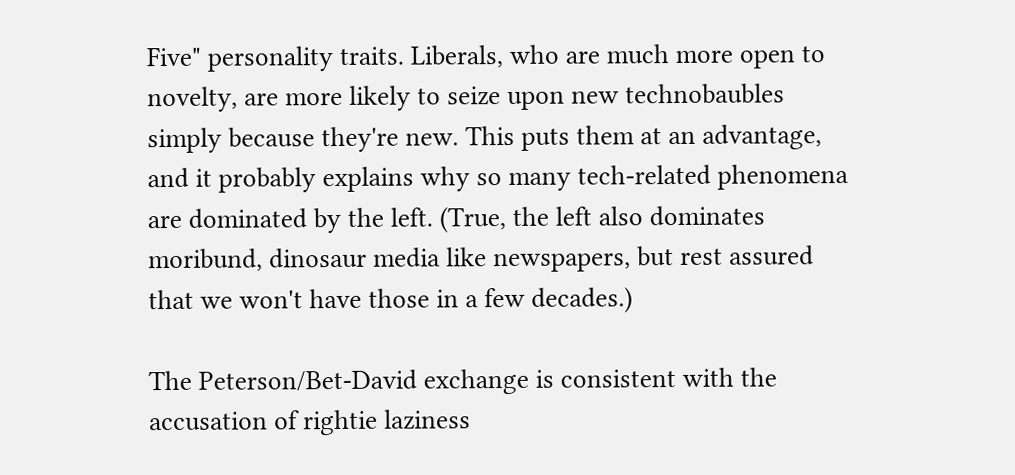Five" personality traits. Liberals, who are much more open to novelty, are more likely to seize upon new technobaubles simply because they're new. This puts them at an advantage, and it probably explains why so many tech-related phenomena are dominated by the left. (True, the left also dominates moribund, dinosaur media like newspapers, but rest assured that we won't have those in a few decades.)

The Peterson/Bet-David exchange is consistent with the accusation of rightie laziness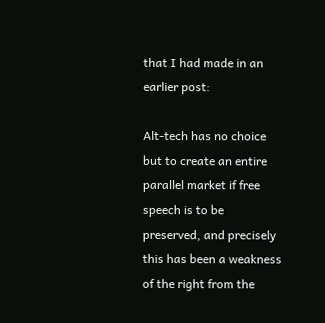that I had made in an earlier post:

Alt-tech has no choice but to create an entire parallel market if free speech is to be preserved, and precisely this has been a weakness of the right from the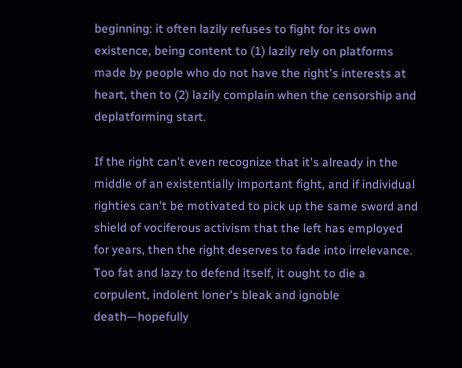beginning: it often lazily refuses to fight for its own existence, being content to (1) lazily rely on platforms made by people who do not have the right's interests at heart, then to (2) lazily complain when the censorship and deplatforming start.

If the right can't even recognize that it's already in the middle of an existentially important fight, and if individual righties can't be motivated to pick up the same sword and shield of vociferous activism that the left has employed for years, then the right deserves to fade into irrelevance. Too fat and lazy to defend itself, it ought to die a corpulent, indolent loner's bleak and ignoble death—hopefully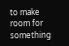to make room for something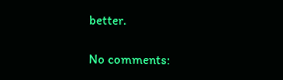better.

No comments: